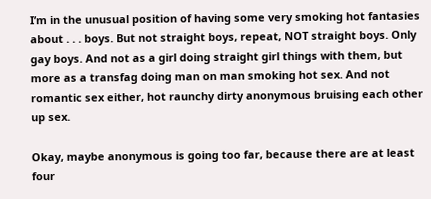I’m in the unusual position of having some very smoking hot fantasies about . . . boys. But not straight boys, repeat, NOT straight boys. Only gay boys. And not as a girl doing straight girl things with them, but more as a transfag doing man on man smoking hot sex. And not romantic sex either, hot raunchy dirty anonymous bruising each other up sex.

Okay, maybe anonymous is going too far, because there are at least four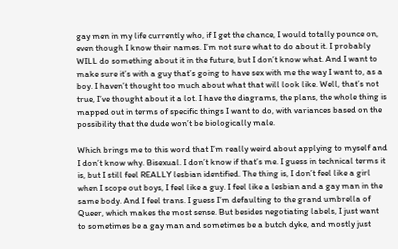gay men in my life currently who, if I get the chance, I would totally pounce on, even though I know their names. I’m not sure what to do about it. I probably WILL do something about it in the future, but I don’t know what. And I want to make sure it’s with a guy that’s going to have sex with me the way I want to, as a boy. I haven’t thought too much about what that will look like. Well, that’s not true, I’ve thought about it a lot. I have the diagrams, the plans, the whole thing is mapped out in terms of specific things I want to do, with variances based on the possibility that the dude won’t be biologically male.

Which brings me to this word that I’m really weird about applying to myself and I don’t know why. Bisexual. I don’t know if that’s me. I guess in technical terms it is, but I still feel REALLY lesbian identified. The thing is, I don’t feel like a girl when I scope out boys, I feel like a guy. I feel like a lesbian and a gay man in the same body. And I feel trans. I guess I’m defaulting to the grand umbrella of Queer, which makes the most sense. But besides negotiating labels, I just want to sometimes be a gay man and sometimes be a butch dyke, and mostly just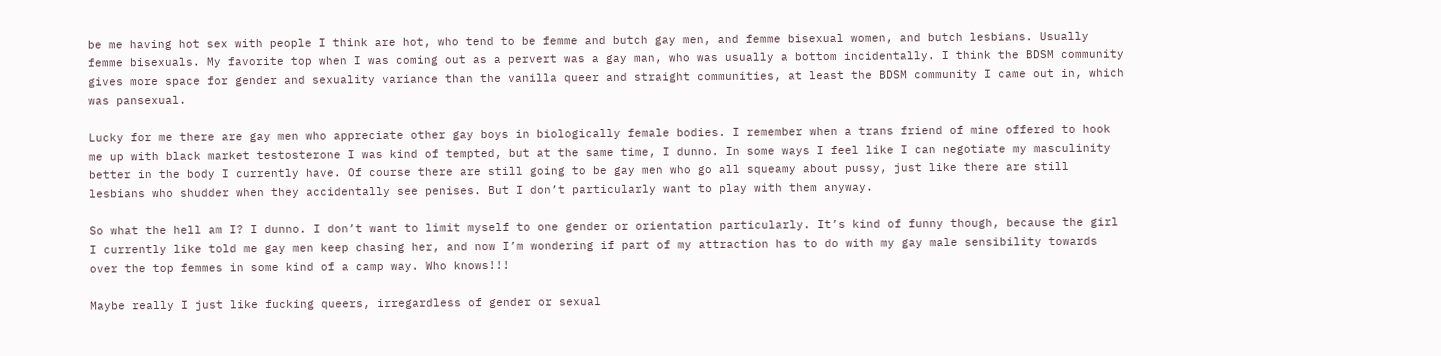be me having hot sex with people I think are hot, who tend to be femme and butch gay men, and femme bisexual women, and butch lesbians. Usually femme bisexuals. My favorite top when I was coming out as a pervert was a gay man, who was usually a bottom incidentally. I think the BDSM community gives more space for gender and sexuality variance than the vanilla queer and straight communities, at least the BDSM community I came out in, which was pansexual.

Lucky for me there are gay men who appreciate other gay boys in biologically female bodies. I remember when a trans friend of mine offered to hook me up with black market testosterone I was kind of tempted, but at the same time, I dunno. In some ways I feel like I can negotiate my masculinity better in the body I currently have. Of course there are still going to be gay men who go all squeamy about pussy, just like there are still lesbians who shudder when they accidentally see penises. But I don’t particularly want to play with them anyway.

So what the hell am I? I dunno. I don’t want to limit myself to one gender or orientation particularly. It’s kind of funny though, because the girl I currently like told me gay men keep chasing her, and now I’m wondering if part of my attraction has to do with my gay male sensibility towards over the top femmes in some kind of a camp way. Who knows!!!

Maybe really I just like fucking queers, irregardless of gender or sexual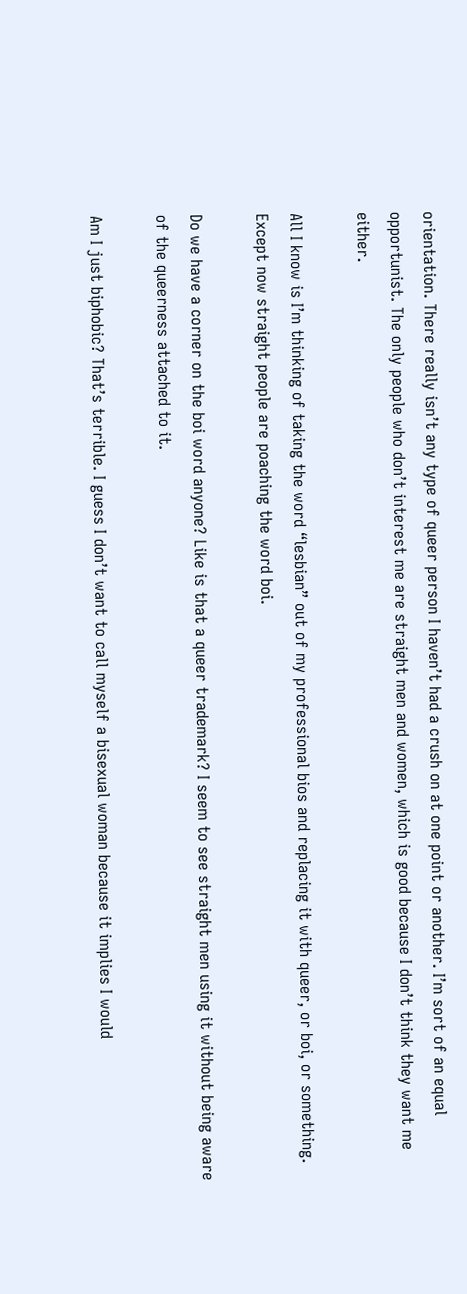orientation. There really isn’t any type of queer person I haven’t had a crush on at one point or another. I’m sort of an equal opportunist. The only people who don’t interest me are straight men and women, which is good because I don’t think they want me either.

All I know is I’m thinking of taking the word “lesbian” out of my professional bios and replacing it with queer, or boi, or something. Except now straight people are poaching the word boi.

Do we have a corner on the boi word anyone? Like is that a queer trademark? I seem to see straight men using it without being aware of the queerness attached to it.

Am I just biphobic? That’s terrible. I guess I don’t want to call myself a bisexual woman because it implies I would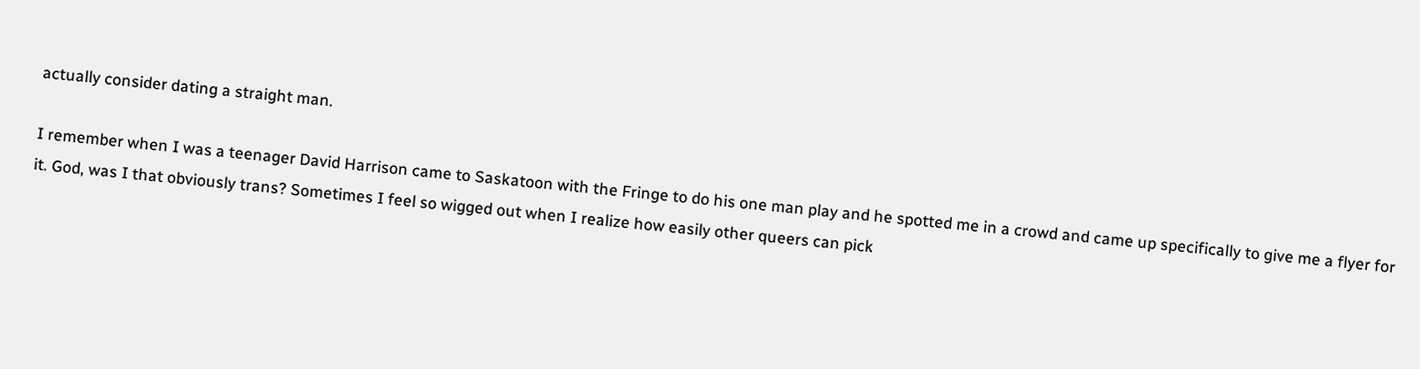actually consider dating a straight man.

I remember when I was a teenager David Harrison came to Saskatoon with the Fringe to do his one man play and he spotted me in a crowd and came up specifically to give me a flyer for it. God, was I that obviously trans? Sometimes I feel so wigged out when I realize how easily other queers can pick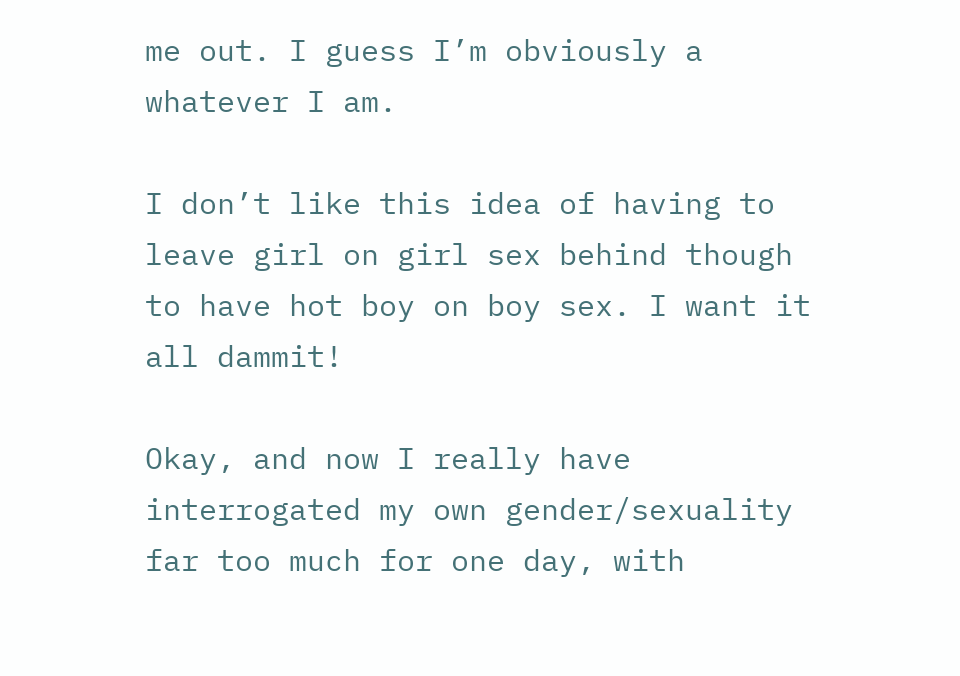me out. I guess I’m obviously a whatever I am.

I don’t like this idea of having to leave girl on girl sex behind though to have hot boy on boy sex. I want it all dammit!

Okay, and now I really have interrogated my own gender/sexuality far too much for one day, with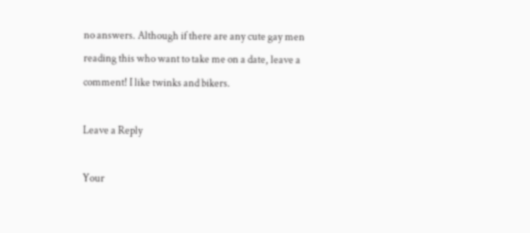no answers. Although if there are any cute gay men reading this who want to take me on a date, leave a comment! I like twinks and bikers.

Leave a Reply

Your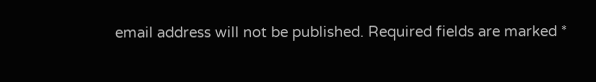email address will not be published. Required fields are marked *